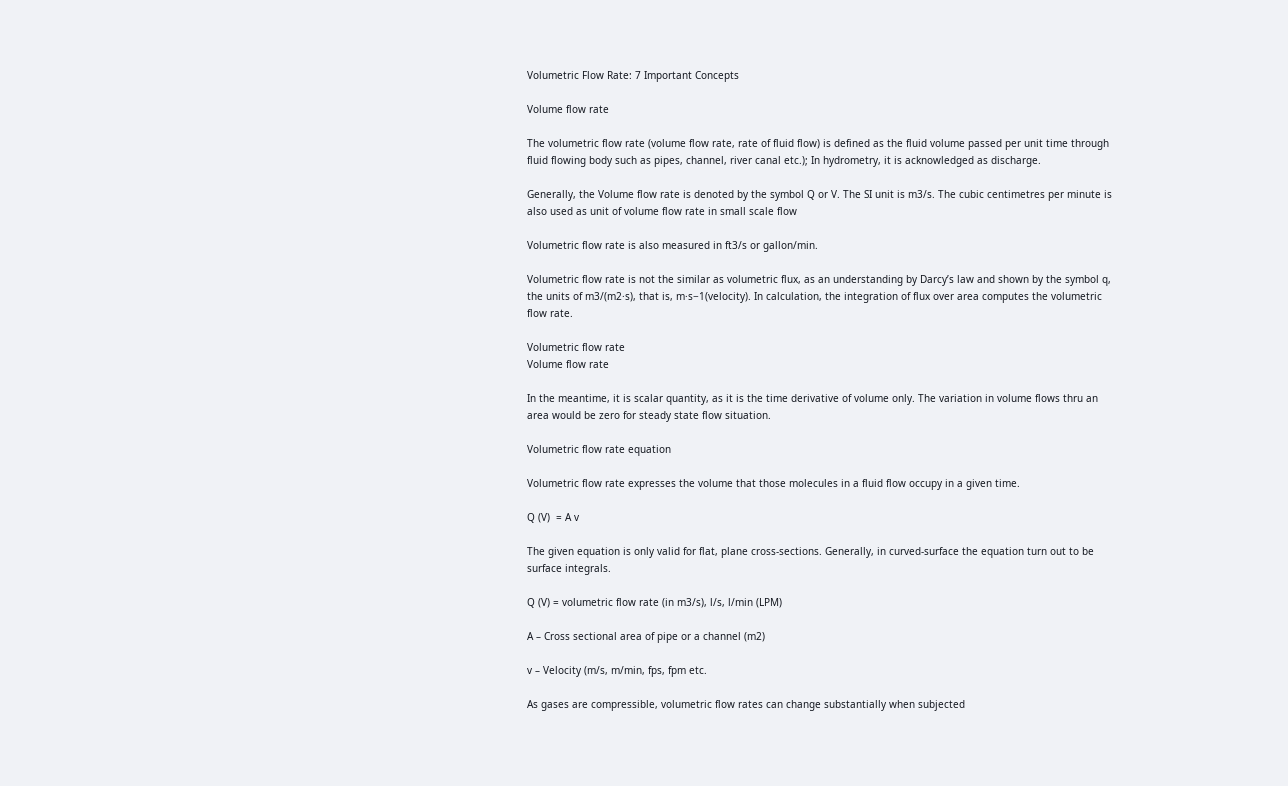Volumetric Flow Rate: 7 Important Concepts

Volume flow rate

The volumetric flow rate (volume flow rate, rate of fluid flow) is defined as the fluid volume passed per unit time through fluid flowing body such as pipes, channel, river canal etc.); In hydrometry, it is acknowledged as discharge.

Generally, the Volume flow rate is denoted by the symbol Q or V. The SI unit is m3/s. The cubic centimetres per minute is also used as unit of volume flow rate in small scale flow

Volumetric flow rate is also measured in ft3/s or gallon/min.

Volumetric flow rate is not the similar as volumetric flux, as an understanding by Darcy’s law and shown by the symbol q, the units of m3/(m2·s), that is, m·s−1(velocity). In calculation, the integration of flux over area computes the volumetric flow rate.

Volumetric flow rate
Volume flow rate

In the meantime, it is scalar quantity, as it is the time derivative of volume only. The variation in volume flows thru an area would be zero for steady state flow situation.

Volumetric flow rate equation

Volumetric flow rate expresses the volume that those molecules in a fluid flow occupy in a given time.

Q (V)  = A v

The given equation is only valid for flat, plane cross-sections. Generally, in curved-surface the equation turn out to be surface integrals.

Q (V) = volumetric flow rate (in m3/s), l/s, l/min (LPM)

A – Cross sectional area of pipe or a channel (m2)

v – Velocity (m/s, m/min, fps, fpm etc.

As gases are compressible, volumetric flow rates can change substantially when subjected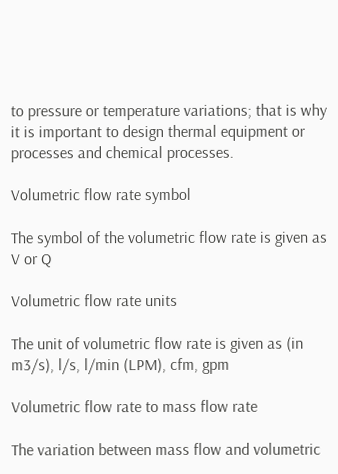to pressure or temperature variations; that is why it is important to design thermal equipment or processes and chemical processes.

Volumetric flow rate symbol

The symbol of the volumetric flow rate is given as V or Q

Volumetric flow rate units

The unit of volumetric flow rate is given as (in m3/s), l/s, l/min (LPM), cfm, gpm

Volumetric flow rate to mass flow rate

The variation between mass flow and volumetric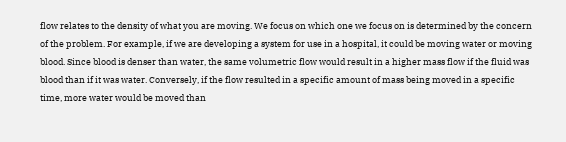flow relates to the density of what you are moving. We focus on which one we focus on is determined by the concern of the problem. For example, if we are developing a system for use in a hospital, it could be moving water or moving blood. Since blood is denser than water, the same volumetric flow would result in a higher mass flow if the fluid was blood than if it was water. Conversely, if the flow resulted in a specific amount of mass being moved in a specific time, more water would be moved than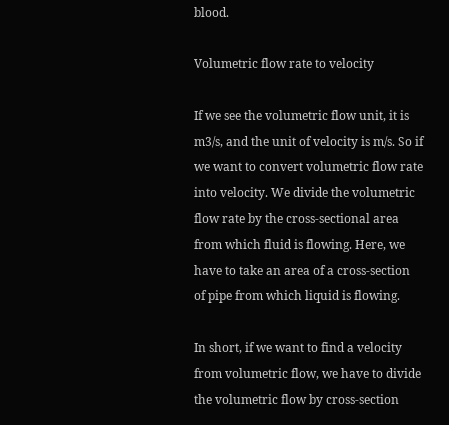blood.

Volumetric flow rate to velocity

If we see the volumetric flow unit, it is m3/s, and the unit of velocity is m/s. So if we want to convert volumetric flow rate into velocity. We divide the volumetric flow rate by the cross-sectional area from which fluid is flowing. Here, we have to take an area of a cross-section of pipe from which liquid is flowing.

In short, if we want to find a velocity from volumetric flow, we have to divide the volumetric flow by cross-section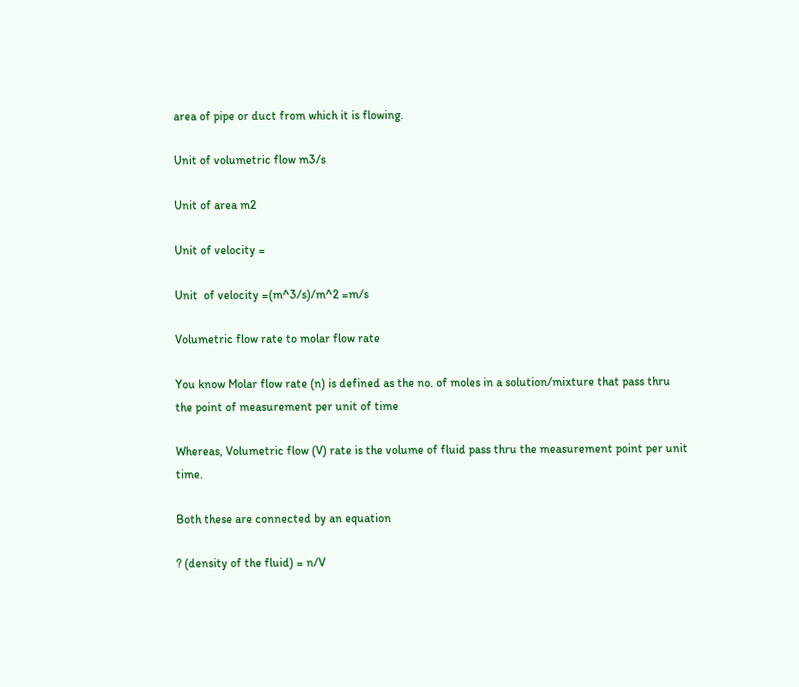area of pipe or duct from which it is flowing.

Unit of volumetric flow m3/s

Unit of area m2

Unit of velocity =

Unit  of velocity =(m^3/s)/m^2 =m/s

Volumetric flow rate to molar flow rate

You know Molar flow rate (n) is defined as the no. of moles in a solution/mixture that pass thru the point of measurement per unit of time

Whereas, Volumetric flow (V) rate is the volume of fluid pass thru the measurement point per unit time.

Both these are connected by an equation

? (density of the fluid) = n/V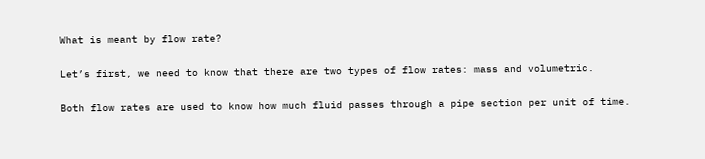What is meant by flow rate?

Let’s first, we need to know that there are two types of flow rates: mass and volumetric.

Both flow rates are used to know how much fluid passes through a pipe section per unit of time.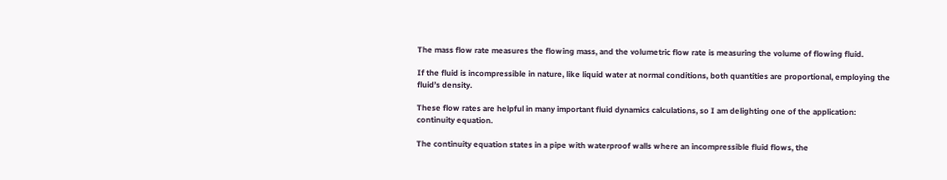The mass flow rate measures the flowing mass, and the volumetric flow rate is measuring the volume of flowing fluid.

If the fluid is incompressible in nature, like liquid water at normal conditions, both quantities are proportional, employing the fluid’s density.

These flow rates are helpful in many important fluid dynamics calculations, so I am delighting one of the application: continuity equation.

The continuity equation states in a pipe with waterproof walls where an incompressible fluid flows, the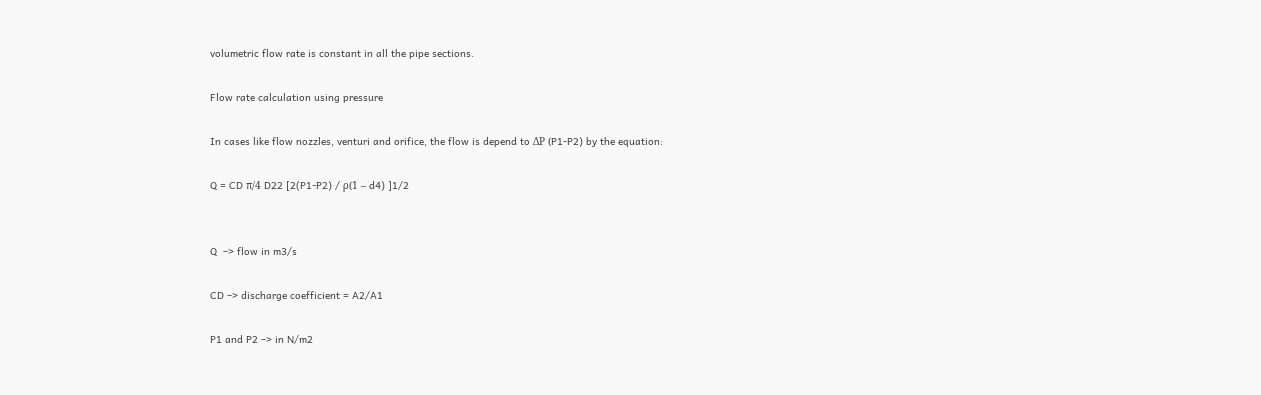volumetric flow rate is constant in all the pipe sections.

Flow rate calculation using pressure

In cases like flow nozzles, venturi and orifice, the flow is depend to ΔP (P1-P2) by the equation:

Q = CD π/4 D22 [2(P1-P2) / ρ(1 – d4) ]1/2


Q  –> flow in m3/s

CD –> discharge coefficient = A2/A1

P1 and P2 –> in N/m2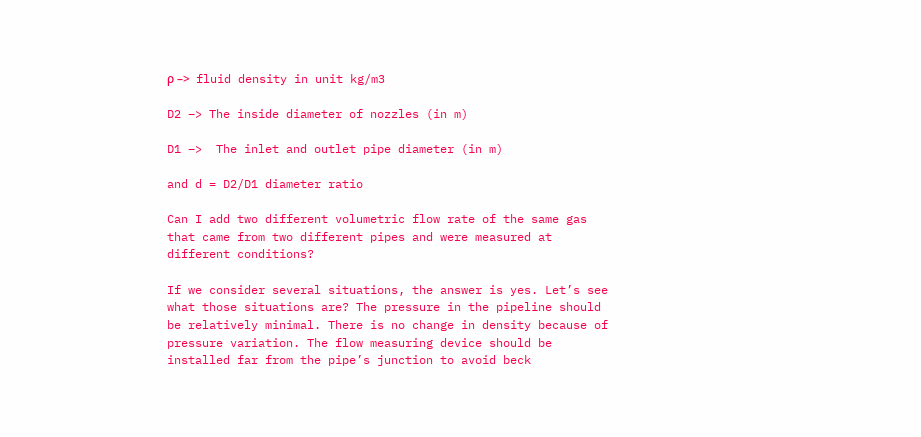ρ –>  fluid density in unit kg/m3

D2 –> The inside diameter of nozzles (in m)

D1 –>  The inlet and outlet pipe diameter (in m)

and d = D2/D1 diameter ratio

Can I add two different volumetric flow rate of the same gas that came from two different pipes and were measured at different conditions?

If we consider several situations, the answer is yes. Let’s see what those situations are? The pressure in the pipeline should be relatively minimal. There is no change in density because of pressure variation. The flow measuring device should be installed far from the pipe’s junction to avoid beck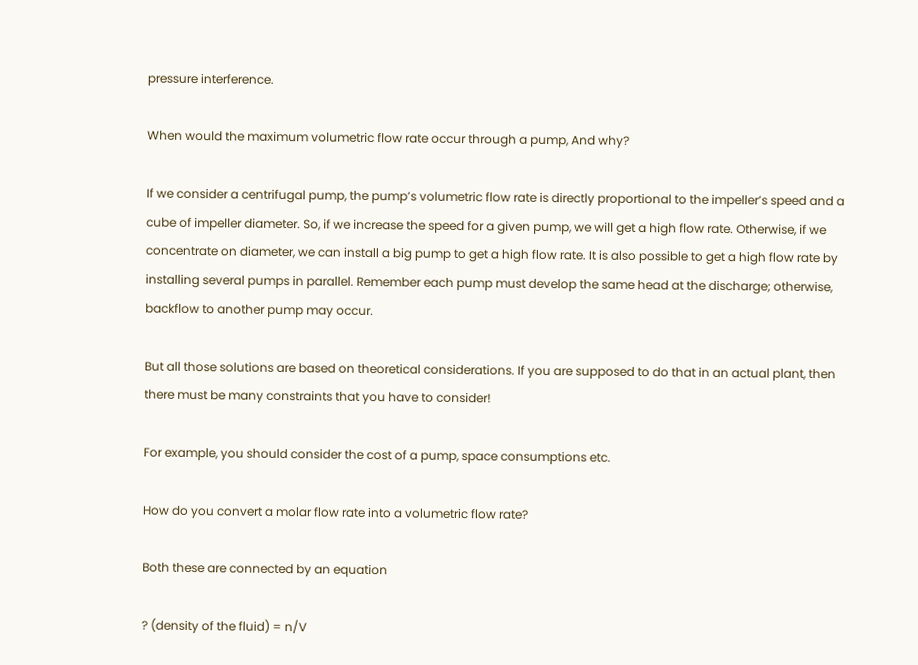pressure interference.

When would the maximum volumetric flow rate occur through a pump, And why?

If we consider a centrifugal pump, the pump’s volumetric flow rate is directly proportional to the impeller’s speed and a cube of impeller diameter. So, if we increase the speed for a given pump, we will get a high flow rate. Otherwise, if we concentrate on diameter, we can install a big pump to get a high flow rate. It is also possible to get a high flow rate by installing several pumps in parallel. Remember each pump must develop the same head at the discharge; otherwise, backflow to another pump may occur.

But all those solutions are based on theoretical considerations. If you are supposed to do that in an actual plant, then there must be many constraints that you have to consider!

For example, you should consider the cost of a pump, space consumptions etc.

How do you convert a molar flow rate into a volumetric flow rate?

Both these are connected by an equation

? (density of the fluid) = n/V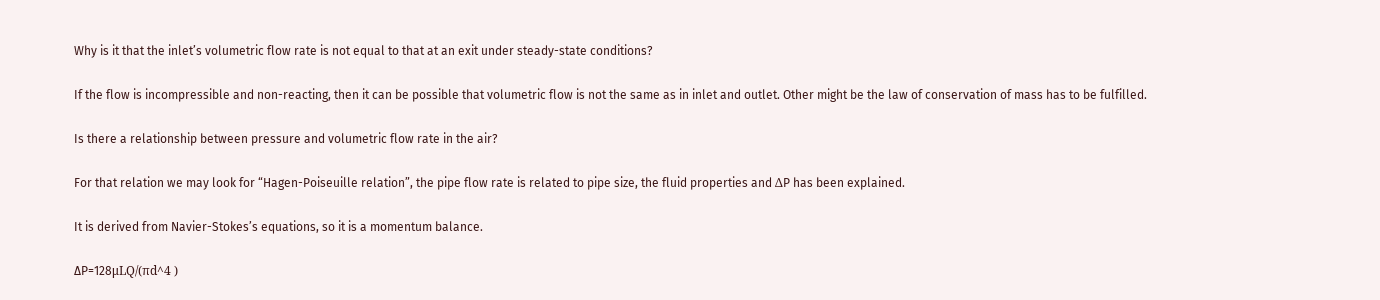Why is it that the inlet’s volumetric flow rate is not equal to that at an exit under steady-state conditions?

If the flow is incompressible and non-reacting, then it can be possible that volumetric flow is not the same as in inlet and outlet. Other might be the law of conservation of mass has to be fulfilled.

Is there a relationship between pressure and volumetric flow rate in the air?

For that relation we may look for “Hagen-Poiseuille relation”, the pipe flow rate is related to pipe size, the fluid properties and ΔP has been explained.

It is derived from Navier-Stokes’s equations, so it is a momentum balance.

∆P=128μLQ/(πd^4 )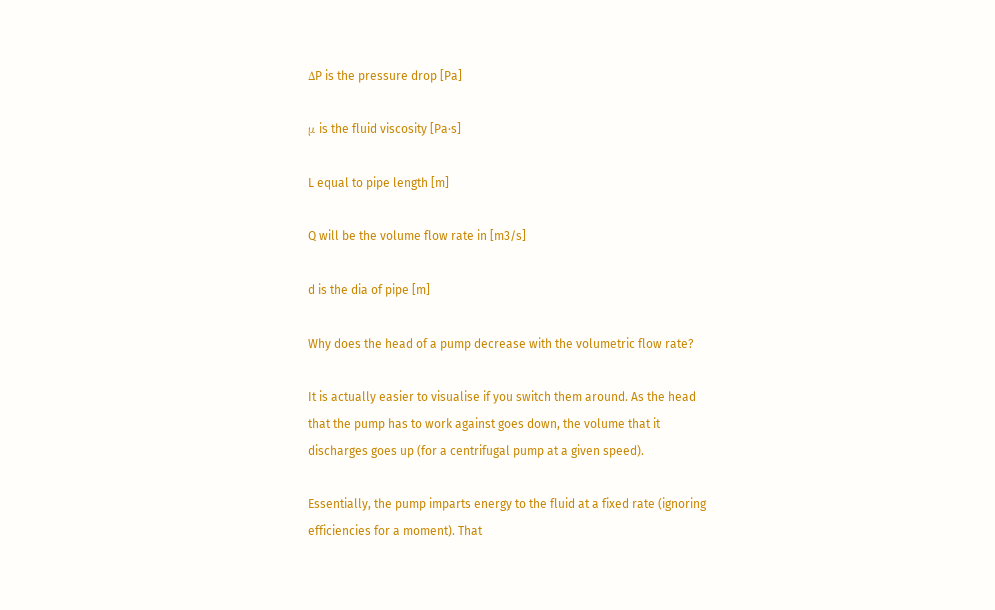ΔP is the pressure drop [Pa]

μ is the fluid viscosity [Pa⋅s]

L equal to pipe length [m]

Q will be the volume flow rate in [m3/s]

d is the dia of pipe [m]

Why does the head of a pump decrease with the volumetric flow rate?

It is actually easier to visualise if you switch them around. As the head that the pump has to work against goes down, the volume that it discharges goes up (for a centrifugal pump at a given speed).

Essentially, the pump imparts energy to the fluid at a fixed rate (ignoring efficiencies for a moment). That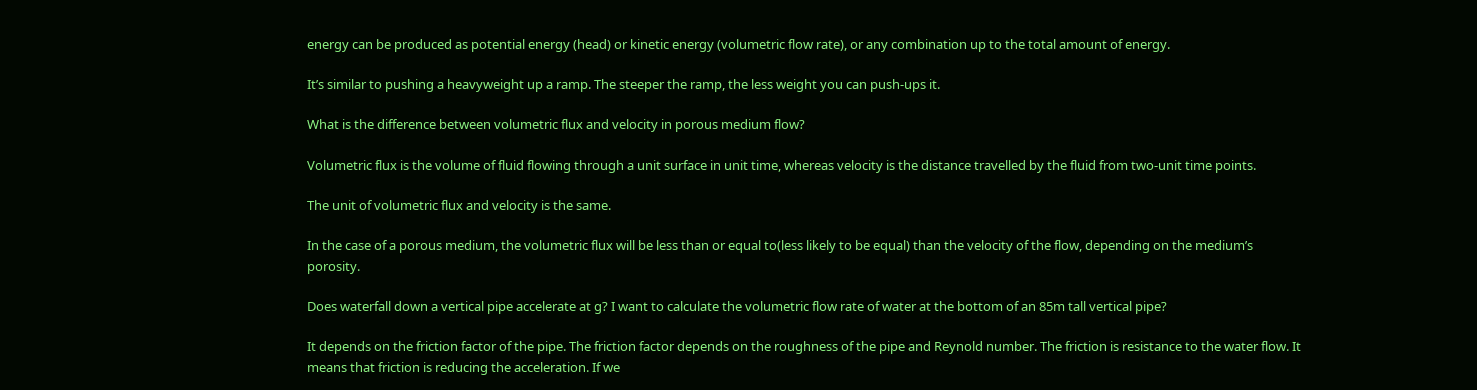energy can be produced as potential energy (head) or kinetic energy (volumetric flow rate), or any combination up to the total amount of energy.

It’s similar to pushing a heavyweight up a ramp. The steeper the ramp, the less weight you can push-ups it.

What is the difference between volumetric flux and velocity in porous medium flow?

Volumetric flux is the volume of fluid flowing through a unit surface in unit time, whereas velocity is the distance travelled by the fluid from two-unit time points.

The unit of volumetric flux and velocity is the same.

In the case of a porous medium, the volumetric flux will be less than or equal to(less likely to be equal) than the velocity of the flow, depending on the medium’s porosity.

Does waterfall down a vertical pipe accelerate at g? I want to calculate the volumetric flow rate of water at the bottom of an 85m tall vertical pipe?

It depends on the friction factor of the pipe. The friction factor depends on the roughness of the pipe and Reynold number. The friction is resistance to the water flow. It means that friction is reducing the acceleration. If we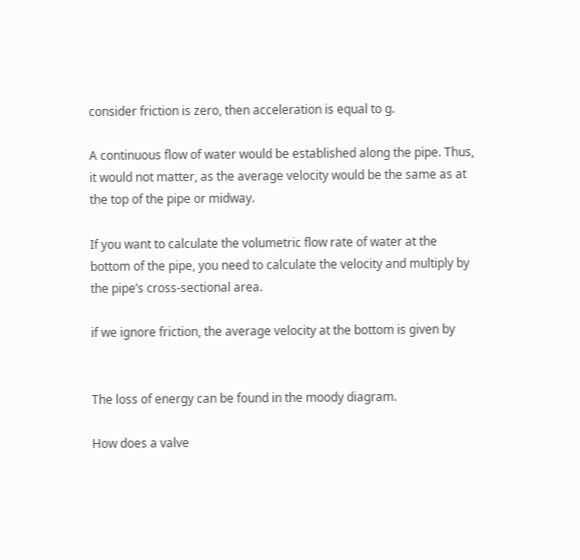consider friction is zero, then acceleration is equal to g.

A continuous flow of water would be established along the pipe. Thus, it would not matter, as the average velocity would be the same as at the top of the pipe or midway.

If you want to calculate the volumetric flow rate of water at the bottom of the pipe, you need to calculate the velocity and multiply by the pipe’s cross-sectional area.

if we ignore friction, the average velocity at the bottom is given by


The loss of energy can be found in the moody diagram.

How does a valve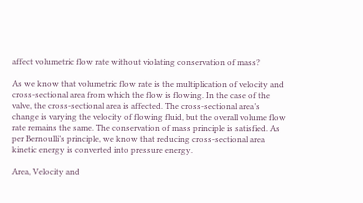affect volumetric flow rate without violating conservation of mass?

As we know that volumetric flow rate is the multiplication of velocity and cross-sectional area from which the flow is flowing. In the case of the valve, the cross-sectional area is affected. The cross-sectional area’s change is varying the velocity of flowing fluid, but the overall volume flow rate remains the same. The conservation of mass principle is satisfied. As per Bernoulli’s principle, we know that reducing cross-sectional area kinetic energy is converted into pressure energy.

Area, Velocity and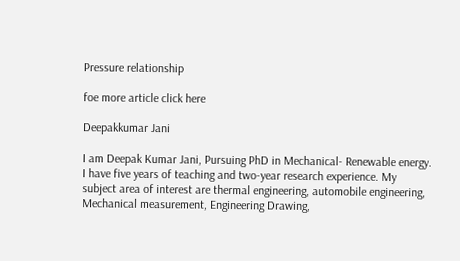Pressure relationship

foe more article click here

Deepakkumar Jani

I am Deepak Kumar Jani, Pursuing PhD in Mechanical- Renewable energy. I have five years of teaching and two-year research experience. My subject area of interest are thermal engineering, automobile engineering, Mechanical measurement, Engineering Drawing,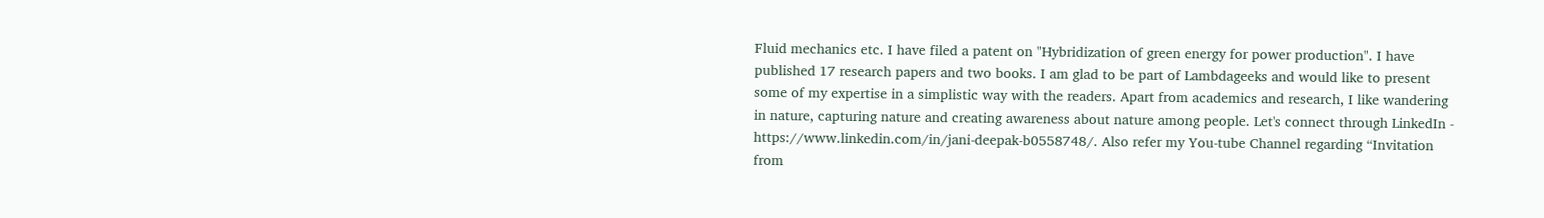Fluid mechanics etc. I have filed a patent on "Hybridization of green energy for power production". I have published 17 research papers and two books. I am glad to be part of Lambdageeks and would like to present some of my expertise in a simplistic way with the readers. Apart from academics and research, I like wandering in nature, capturing nature and creating awareness about nature among people. Let's connect through LinkedIn - https://www.linkedin.com/in/jani-deepak-b0558748/. Also refer my You-tube Channel regarding “Invitation from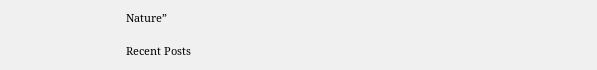Nature”

Recent Posts